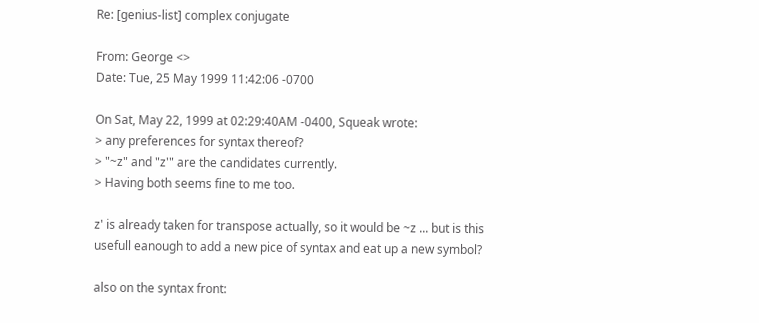Re: [genius-list] complex conjugate

From: George <>
Date: Tue, 25 May 1999 11:42:06 -0700

On Sat, May 22, 1999 at 02:29:40AM -0400, Squeak wrote:
> any preferences for syntax thereof?
> "~z" and "z'" are the candidates currently.
> Having both seems fine to me too.

z' is already taken for transpose actually, so it would be ~z ... but is this
usefull eanough to add a new pice of syntax and eat up a new symbol?

also on the syntax front: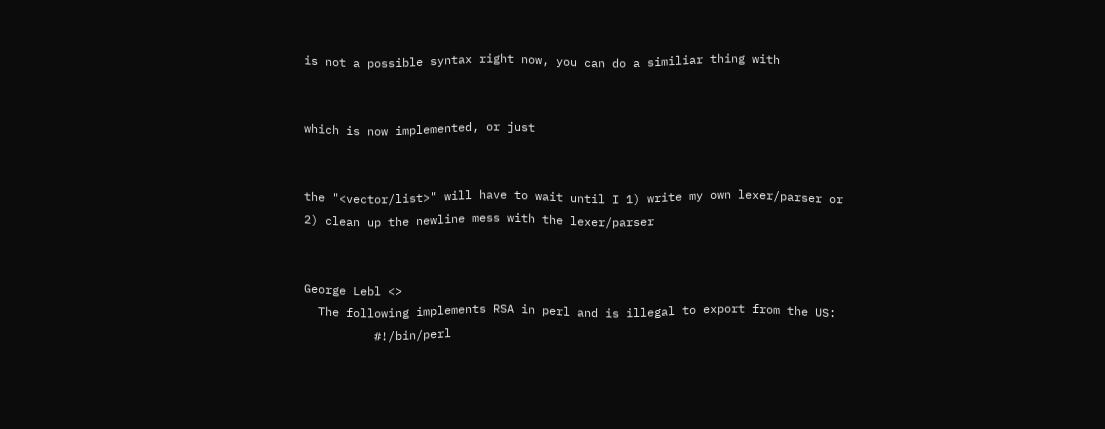is not a possible syntax right now, you can do a similiar thing with


which is now implemented, or just


the "<vector/list>" will have to wait until I 1) write my own lexer/parser or
2) clean up the newline mess with the lexer/parser


George Lebl <>
  The following implements RSA in perl and is illegal to export from the US:
          #!/bin/perl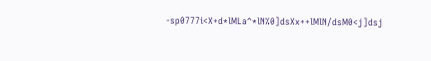-sp0777i<X+d*lMLa^*lN%0]dsXx++lMlN/dsM0<j]dsj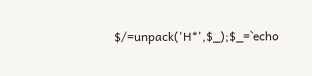$/=unpack('H*',$_);$_=`echo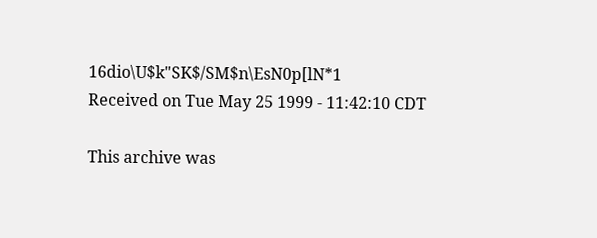16dio\U$k"SK$/SM$n\EsN0p[lN*1
Received on Tue May 25 1999 - 11:42:10 CDT

This archive was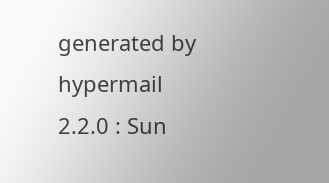generated by hypermail 2.2.0 : Sun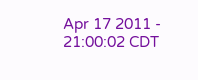Apr 17 2011 - 21:00:02 CDT